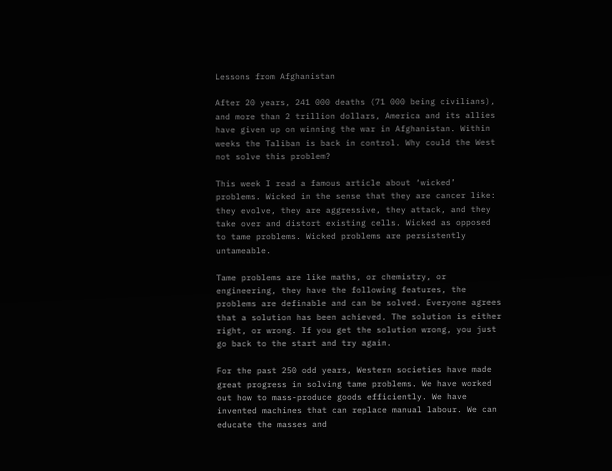Lessons from Afghanistan

After 20 years, 241 000 deaths (71 000 being civilians), and more than 2 trillion dollars, America and its allies have given up on winning the war in Afghanistan. Within weeks the Taliban is back in control. Why could the West not solve this problem?

This week I read a famous article about ‘wicked’ problems. Wicked in the sense that they are cancer like: they evolve, they are aggressive, they attack, and they take over and distort existing cells. Wicked as opposed to tame problems. Wicked problems are persistently untameable.

Tame problems are like maths, or chemistry, or engineering, they have the following features, the problems are definable and can be solved. Everyone agrees that a solution has been achieved. The solution is either right, or wrong. If you get the solution wrong, you just go back to the start and try again.

For the past 250 odd years, Western societies have made great progress in solving tame problems. We have worked out how to mass-produce goods efficiently. We have invented machines that can replace manual labour. We can educate the masses and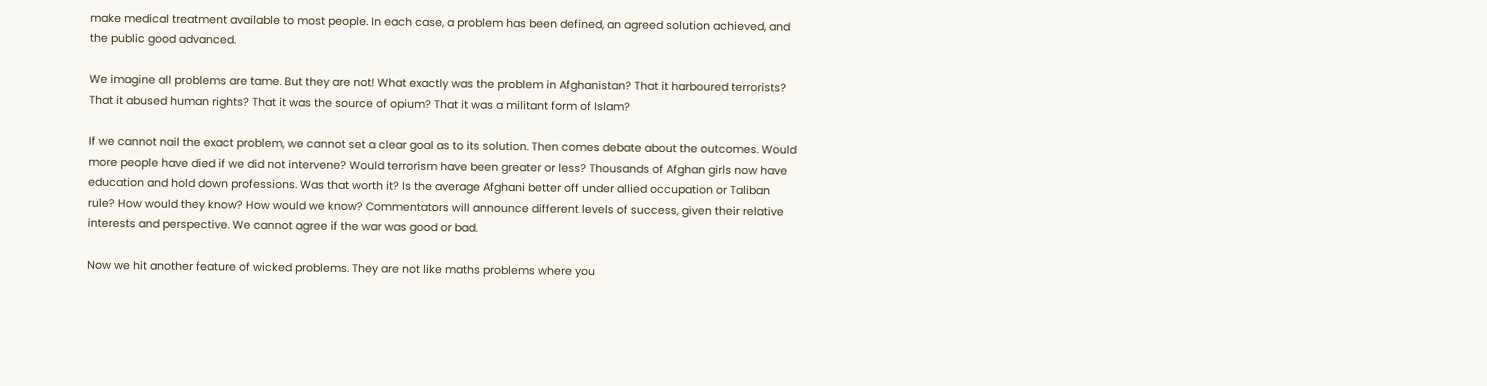make medical treatment available to most people. In each case, a problem has been defined, an agreed solution achieved, and the public good advanced.

We imagine all problems are tame. But they are not! What exactly was the problem in Afghanistan? That it harboured terrorists? That it abused human rights? That it was the source of opium? That it was a militant form of Islam?

If we cannot nail the exact problem, we cannot set a clear goal as to its solution. Then comes debate about the outcomes. Would more people have died if we did not intervene? Would terrorism have been greater or less? Thousands of Afghan girls now have education and hold down professions. Was that worth it? Is the average Afghani better off under allied occupation or Taliban rule? How would they know? How would we know? Commentators will announce different levels of success, given their relative interests and perspective. We cannot agree if the war was good or bad.

Now we hit another feature of wicked problems. They are not like maths problems where you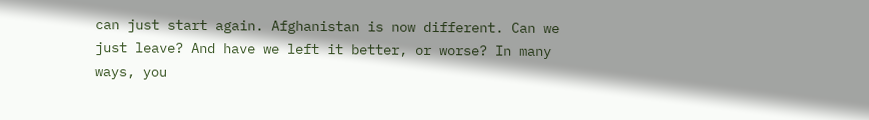can just start again. Afghanistan is now different. Can we just leave? And have we left it better, or worse? In many ways, you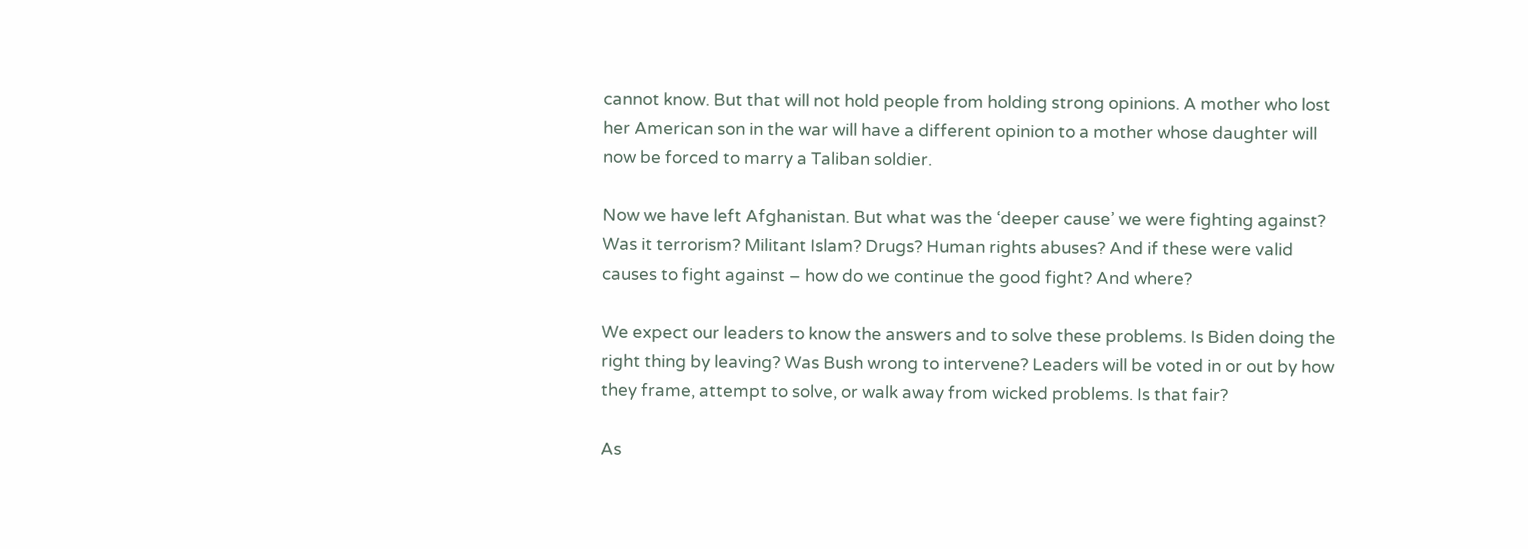cannot know. But that will not hold people from holding strong opinions. A mother who lost her American son in the war will have a different opinion to a mother whose daughter will now be forced to marry a Taliban soldier.

Now we have left Afghanistan. But what was the ‘deeper cause’ we were fighting against? Was it terrorism? Militant Islam? Drugs? Human rights abuses? And if these were valid causes to fight against – how do we continue the good fight? And where?

We expect our leaders to know the answers and to solve these problems. Is Biden doing the right thing by leaving? Was Bush wrong to intervene? Leaders will be voted in or out by how they frame, attempt to solve, or walk away from wicked problems. Is that fair?

As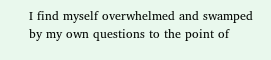I find myself overwhelmed and swamped by my own questions to the point of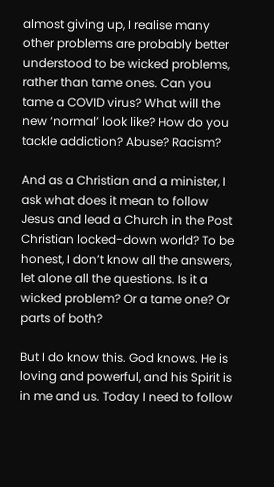almost giving up, I realise many other problems are probably better understood to be wicked problems, rather than tame ones. Can you tame a COVID virus? What will the new ‘normal’ look like? How do you tackle addiction? Abuse? Racism?

And as a Christian and a minister, I ask what does it mean to follow Jesus and lead a Church in the Post Christian locked-down world? To be honest, I don’t know all the answers, let alone all the questions. Is it a wicked problem? Or a tame one? Or parts of both?

But I do know this. God knows. He is loving and powerful, and his Spirit is in me and us. Today I need to follow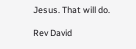Jesus. That will do.

Rev David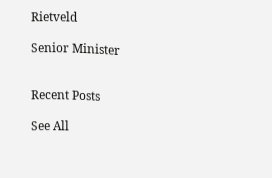Rietveld

Senior Minister


Recent Posts

See All